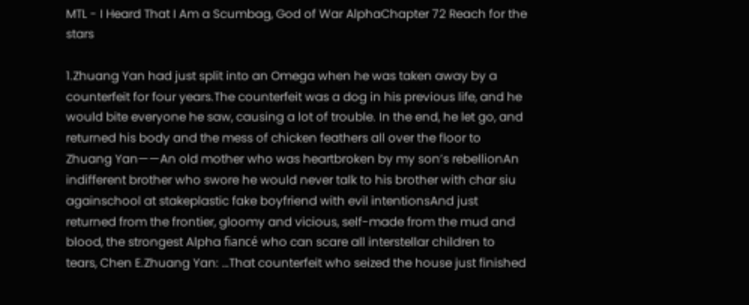MTL - I Heard That I Am a Scumbag, God of War AlphaChapter 72 Reach for the stars

1.Zhuang Yan had just split into an Omega when he was taken away by a counterfeit for four years.The counterfeit was a dog in his previous life, and he would bite everyone he saw, causing a lot of trouble. In the end, he let go, and returned his body and the mess of chicken feathers all over the floor to Zhuang Yan——An old mother who was heartbroken by my son’s rebellionAn indifferent brother who swore he would never talk to his brother with char siu againschool at stakeplastic fake boyfriend with evil intentionsAnd just returned from the frontier, gloomy and vicious, self-made from the mud and blood, the strongest Alpha fiancé who can scare all interstellar children to tears, Chen E.Zhuang Yan: …That counterfeit who seized the house just finished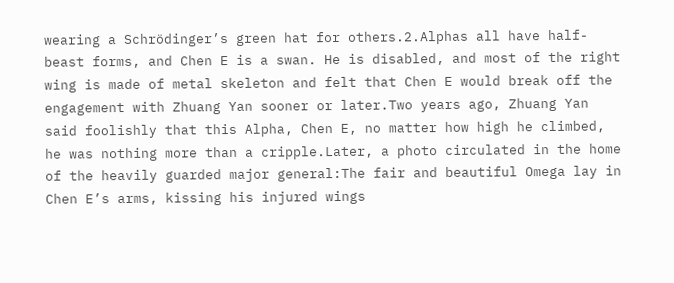wearing a Schrödinger’s green hat for others.2.Alphas all have half-beast forms, and Chen E is a swan. He is disabled, and most of the right wing is made of metal skeleton and felt that Chen E would break off the engagement with Zhuang Yan sooner or later.Two years ago, Zhuang Yan said foolishly that this Alpha, Chen E, no matter how high he climbed, he was nothing more than a cripple.Later, a photo circulated in the home of the heavily guarded major general:The fair and beautiful Omega lay in Chen E’s arms, kissing his injured wings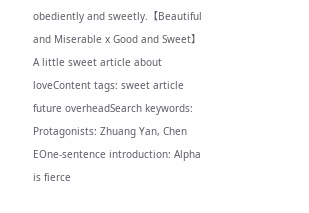obediently and sweetly.【Beautiful and Miserable x Good and Sweet】A little sweet article about loveContent tags: sweet article future overheadSearch keywords: Protagonists: Zhuang Yan, Chen EOne-sentence introduction: Alpha is fierce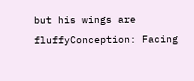but his wings are fluffyConception: Facing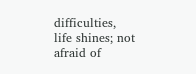difficulties, life shines; not afraid of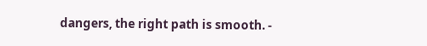dangers, the right path is smooth. -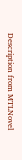Description from MTLNovel